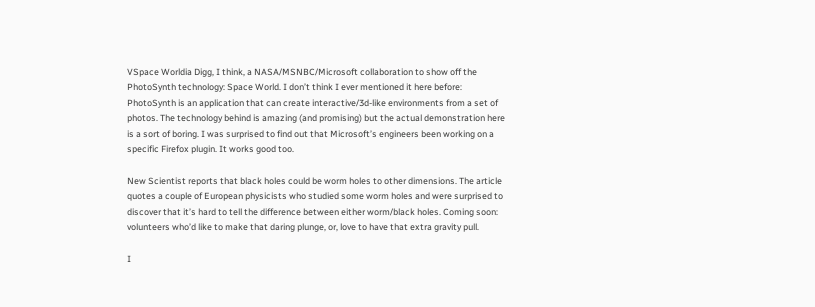VSpace Worldia Digg, I think, a NASA/MSNBC/Microsoft collaboration to show off the PhotoSynth technology: Space World. I don’t think I ever mentioned it here before: PhotoSynth is an application that can create interactive/3d-like environments from a set of photos. The technology behind is amazing (and promising) but the actual demonstration here is a sort of boring. I was surprised to find out that Microsoft’s engineers been working on a specific Firefox plugin. It works good too.

New Scientist reports that black holes could be worm holes to other dimensions. The article quotes a couple of European physicists who studied some worm holes and were surprised to discover that it’s hard to tell the difference between either worm/black holes. Coming soon: volunteers who’d like to make that daring plunge, or, love to have that extra gravity pull.

I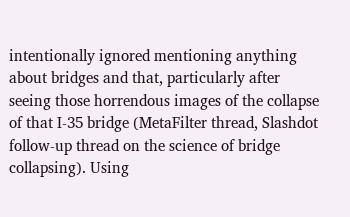intentionally ignored mentioning anything about bridges and that, particularly after seeing those horrendous images of the collapse of that I-35 bridge (MetaFilter thread, Slashdot follow-up thread on the science of bridge collapsing). Using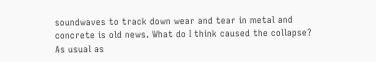soundwaves to track down wear and tear in metal and concrete is old news. What do I think caused the collapse? As usual as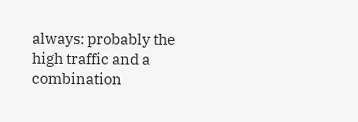always: probably the high traffic and a combination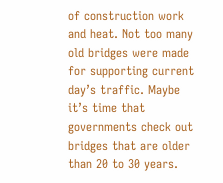of construction work and heat. Not too many old bridges were made for supporting current day’s traffic. Maybe it’s time that governments check out bridges that are older than 20 to 30 years.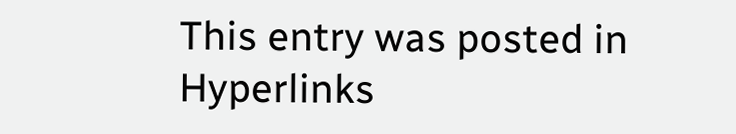This entry was posted in Hyperlinks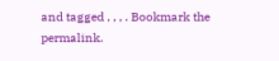and tagged , , , . Bookmark the permalink.